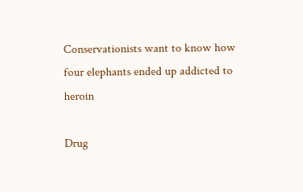Conservationists want to know how four elephants ended up addicted to heroin

Drug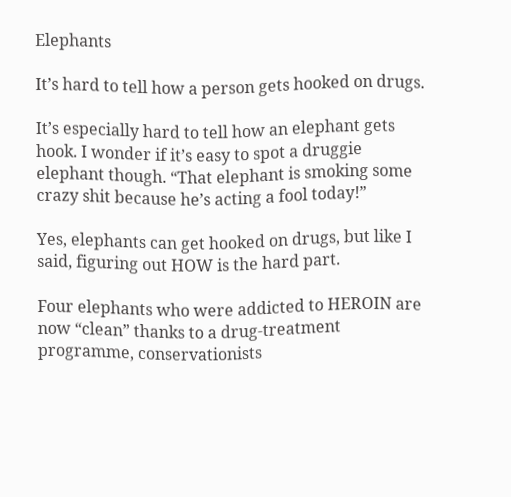Elephants

It’s hard to tell how a person gets hooked on drugs.

It’s especially hard to tell how an elephant gets hook. I wonder if it’s easy to spot a druggie elephant though. “That elephant is smoking some crazy shit because he’s acting a fool today!”

Yes, elephants can get hooked on drugs, but like I said, figuring out HOW is the hard part.

Four elephants who were addicted to HEROIN are now “clean” thanks to a drug-treatment programme, conservationists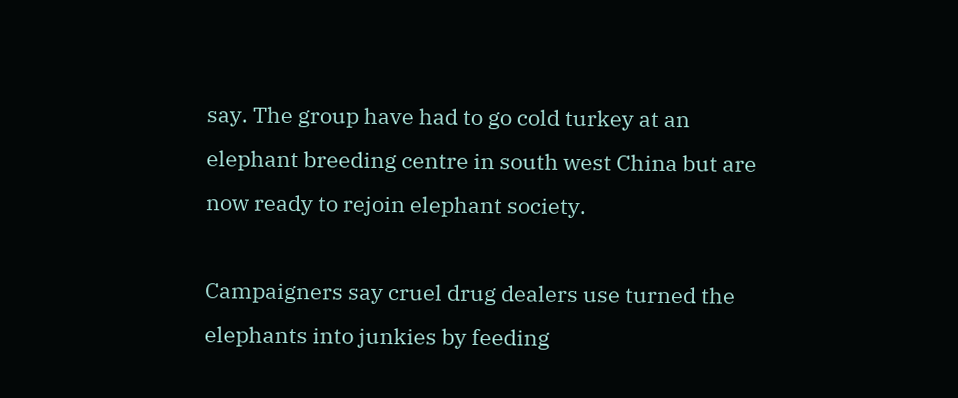say. The group have had to go cold turkey at an elephant breeding centre in south west China but are now ready to rejoin elephant society.

Campaigners say cruel drug dealers use turned the elephants into junkies by feeding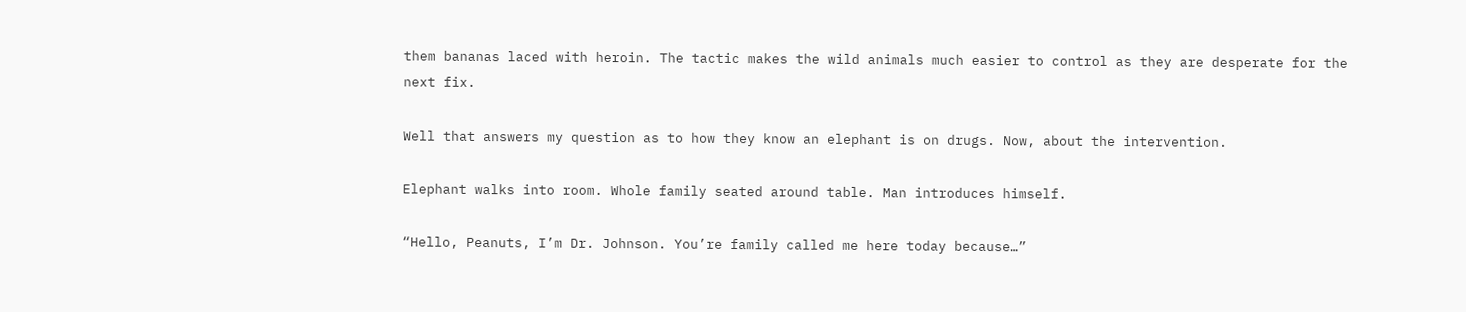them bananas laced with heroin. The tactic makes the wild animals much easier to control as they are desperate for the next fix.

Well that answers my question as to how they know an elephant is on drugs. Now, about the intervention.

Elephant walks into room. Whole family seated around table. Man introduces himself.

“Hello, Peanuts, I’m Dr. Johnson. You’re family called me here today because…”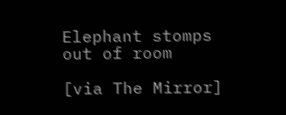Elephant stomps out of room

[via The Mirror]